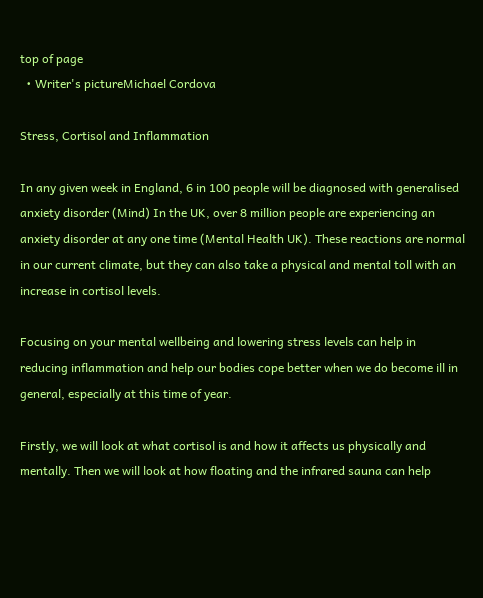top of page
  • Writer's pictureMichael Cordova

Stress, Cortisol and Inflammation

In any given week in England, 6 in 100 people will be diagnosed with generalised anxiety disorder (Mind) In the UK, over 8 million people are experiencing an anxiety disorder at any one time (Mental Health UK). These reactions are normal in our current climate, but they can also take a physical and mental toll with an increase in cortisol levels.

Focusing on your mental wellbeing and lowering stress levels can help in reducing inflammation and help our bodies cope better when we do become ill in general, especially at this time of year.

Firstly, we will look at what cortisol is and how it affects us physically and mentally. Then we will look at how floating and the infrared sauna can help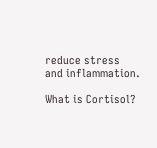reduce stress and inflammation.

What is Cortisol?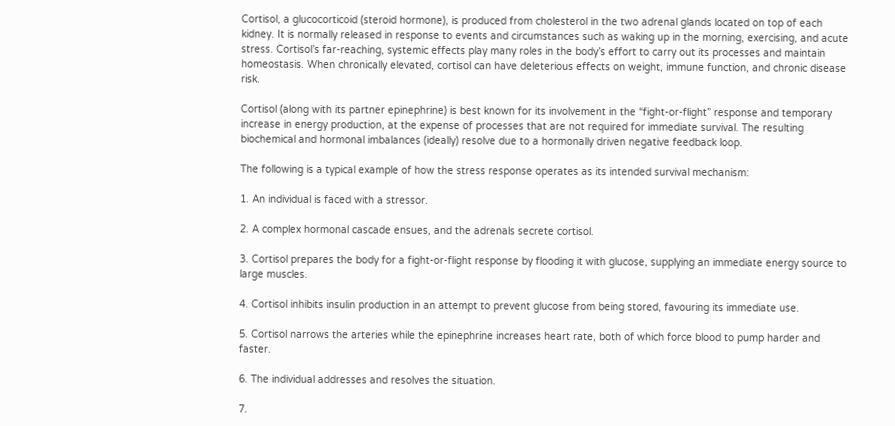Cortisol, a glucocorticoid (steroid hormone), is produced from cholesterol in the two adrenal glands located on top of each kidney. It is normally released in response to events and circumstances such as waking up in the morning, exercising, and acute stress. Cortisol’s far-reaching, systemic effects play many roles in the body’s effort to carry out its processes and maintain homeostasis. When chronically elevated, cortisol can have deleterious effects on weight, immune function, and chronic disease risk.

Cortisol (along with its partner epinephrine) is best known for its involvement in the “fight-or-flight” response and temporary increase in energy production, at the expense of processes that are not required for immediate survival. The resulting biochemical and hormonal imbalances (ideally) resolve due to a hormonally driven negative feedback loop.

The following is a typical example of how the stress response operates as its intended survival mechanism:

1. An individual is faced with a stressor.

2. A complex hormonal cascade ensues, and the adrenals secrete cortisol.

3. Cortisol prepares the body for a fight-or-flight response by flooding it with glucose, supplying an immediate energy source to large muscles.

4. Cortisol inhibits insulin production in an attempt to prevent glucose from being stored, favouring its immediate use.

5. Cortisol narrows the arteries while the epinephrine increases heart rate, both of which force blood to pump harder and faster.

6. The individual addresses and resolves the situation.

7.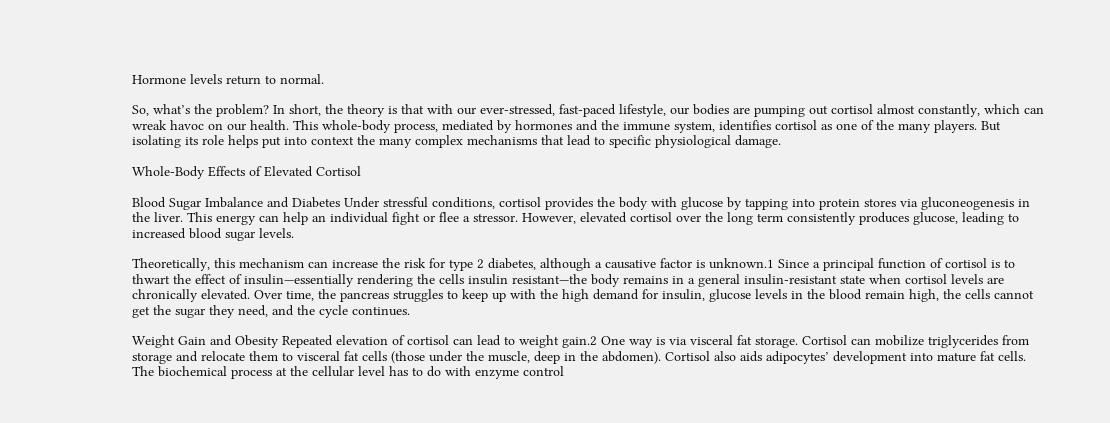Hormone levels return to normal.

So, what’s the problem? In short, the theory is that with our ever-stressed, fast-paced lifestyle, our bodies are pumping out cortisol almost constantly, which can wreak havoc on our health. This whole-body process, mediated by hormones and the immune system, identifies cortisol as one of the many players. But isolating its role helps put into context the many complex mechanisms that lead to specific physiological damage.

Whole-Body Effects of Elevated Cortisol

Blood Sugar Imbalance and Diabetes Under stressful conditions, cortisol provides the body with glucose by tapping into protein stores via gluconeogenesis in the liver. This energy can help an individual fight or flee a stressor. However, elevated cortisol over the long term consistently produces glucose, leading to increased blood sugar levels.

Theoretically, this mechanism can increase the risk for type 2 diabetes, although a causative factor is unknown.1 Since a principal function of cortisol is to thwart the effect of insulin—essentially rendering the cells insulin resistant—the body remains in a general insulin-resistant state when cortisol levels are chronically elevated. Over time, the pancreas struggles to keep up with the high demand for insulin, glucose levels in the blood remain high, the cells cannot get the sugar they need, and the cycle continues.

Weight Gain and Obesity Repeated elevation of cortisol can lead to weight gain.2 One way is via visceral fat storage. Cortisol can mobilize triglycerides from storage and relocate them to visceral fat cells (those under the muscle, deep in the abdomen). Cortisol also aids adipocytes’ development into mature fat cells. The biochemical process at the cellular level has to do with enzyme control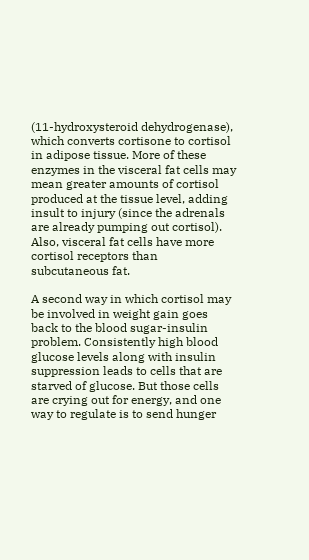(11-hydroxysteroid dehydrogenase), which converts cortisone to cortisol in adipose tissue. More of these enzymes in the visceral fat cells may mean greater amounts of cortisol produced at the tissue level, adding insult to injury (since the adrenals are already pumping out cortisol). Also, visceral fat cells have more cortisol receptors than subcutaneous fat.

A second way in which cortisol may be involved in weight gain goes back to the blood sugar-insulin problem. Consistently high blood glucose levels along with insulin suppression leads to cells that are starved of glucose. But those cells are crying out for energy, and one way to regulate is to send hunger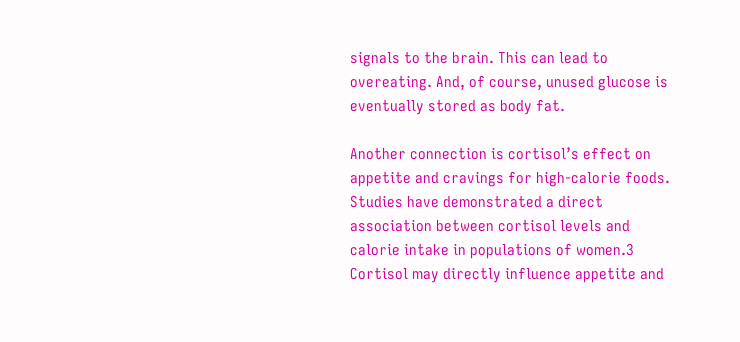signals to the brain. This can lead to overeating. And, of course, unused glucose is eventually stored as body fat.

Another connection is cortisol’s effect on appetite and cravings for high-calorie foods. Studies have demonstrated a direct association between cortisol levels and calorie intake in populations of women.3 Cortisol may directly influence appetite and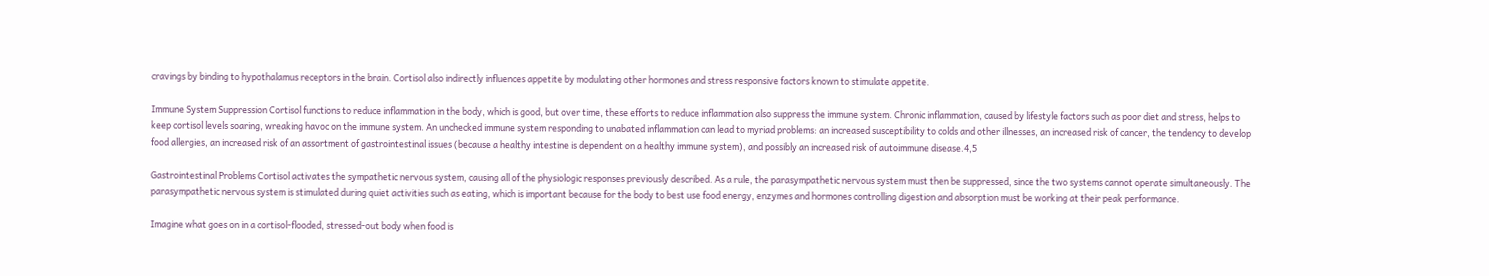cravings by binding to hypothalamus receptors in the brain. Cortisol also indirectly influences appetite by modulating other hormones and stress responsive factors known to stimulate appetite.

Immune System Suppression Cortisol functions to reduce inflammation in the body, which is good, but over time, these efforts to reduce inflammation also suppress the immune system. Chronic inflammation, caused by lifestyle factors such as poor diet and stress, helps to keep cortisol levels soaring, wreaking havoc on the immune system. An unchecked immune system responding to unabated inflammation can lead to myriad problems: an increased susceptibility to colds and other illnesses, an increased risk of cancer, the tendency to develop food allergies, an increased risk of an assortment of gastrointestinal issues (because a healthy intestine is dependent on a healthy immune system), and possibly an increased risk of autoimmune disease.4,5

Gastrointestinal Problems Cortisol activates the sympathetic nervous system, causing all of the physiologic responses previously described. As a rule, the parasympathetic nervous system must then be suppressed, since the two systems cannot operate simultaneously. The parasympathetic nervous system is stimulated during quiet activities such as eating, which is important because for the body to best use food energy, enzymes and hormones controlling digestion and absorption must be working at their peak performance.

Imagine what goes on in a cortisol-flooded, stressed-out body when food is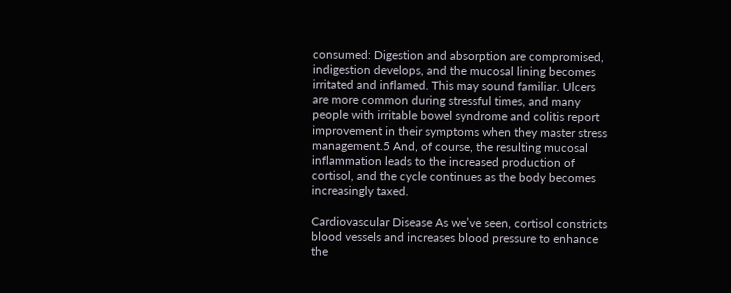consumed: Digestion and absorption are compromised, indigestion develops, and the mucosal lining becomes irritated and inflamed. This may sound familiar. Ulcers are more common during stressful times, and many people with irritable bowel syndrome and colitis report improvement in their symptoms when they master stress management.5 And, of course, the resulting mucosal inflammation leads to the increased production of cortisol, and the cycle continues as the body becomes increasingly taxed.

Cardiovascular Disease As we’ve seen, cortisol constricts blood vessels and increases blood pressure to enhance the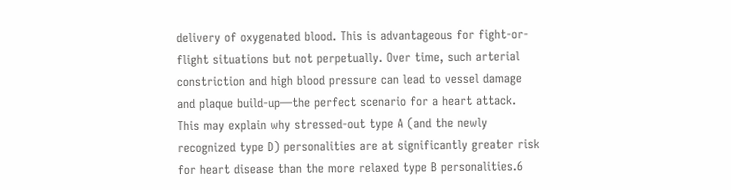delivery of oxygenated blood. This is advantageous for fight-or-flight situations but not perpetually. Over time, such arterial constriction and high blood pressure can lead to vessel damage and plaque build-up—the perfect scenario for a heart attack. This may explain why stressed-out type A (and the newly recognized type D) personalities are at significantly greater risk for heart disease than the more relaxed type B personalities.6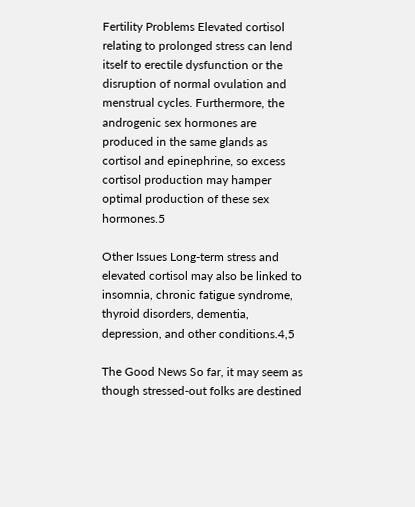Fertility Problems Elevated cortisol relating to prolonged stress can lend itself to erectile dysfunction or the disruption of normal ovulation and menstrual cycles. Furthermore, the androgenic sex hormones are produced in the same glands as cortisol and epinephrine, so excess cortisol production may hamper optimal production of these sex hormones.5

Other Issues Long-term stress and elevated cortisol may also be linked to insomnia, chronic fatigue syndrome, thyroid disorders, dementia, depression, and other conditions.4,5

The Good News So far, it may seem as though stressed-out folks are destined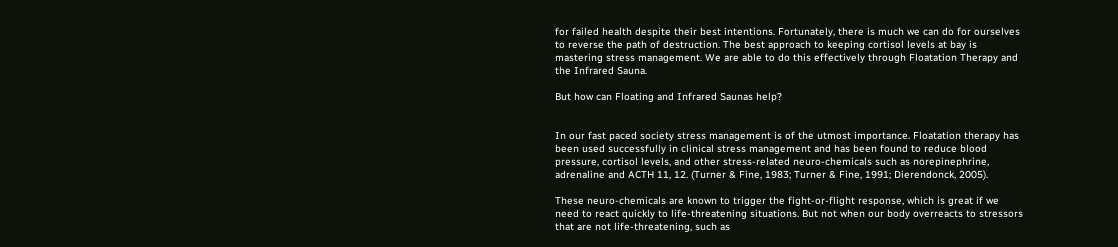for failed health despite their best intentions. Fortunately, there is much we can do for ourselves to reverse the path of destruction. The best approach to keeping cortisol levels at bay is mastering stress management. We are able to do this effectively through Floatation Therapy and the Infrared Sauna.

But how can Floating and Infrared Saunas help?


In our fast paced society stress management is of the utmost importance. Floatation therapy has been used successfully in clinical stress management and has been found to reduce blood pressure, cortisol levels, and other stress-related neuro-chemicals such as norepinephrine, adrenaline and ACTH 11, 12. (Turner & Fine, 1983; Turner & Fine, 1991; Dierendonck, 2005).

These neuro-chemicals are known to trigger the fight-or-flight response, which is great if we need to react quickly to life-threatening situations. But not when our body overreacts to stressors that are not life-threatening, such as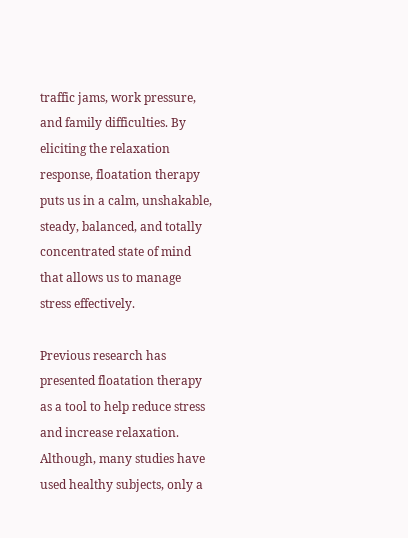traffic jams, work pressure, and family difficulties. By eliciting the relaxation response, floatation therapy puts us in a calm, unshakable, steady, balanced, and totally concentrated state of mind that allows us to manage stress effectively.

Previous research has presented floatation therapy as a tool to help reduce stress and increase relaxation. Although, many studies have used healthy subjects, only a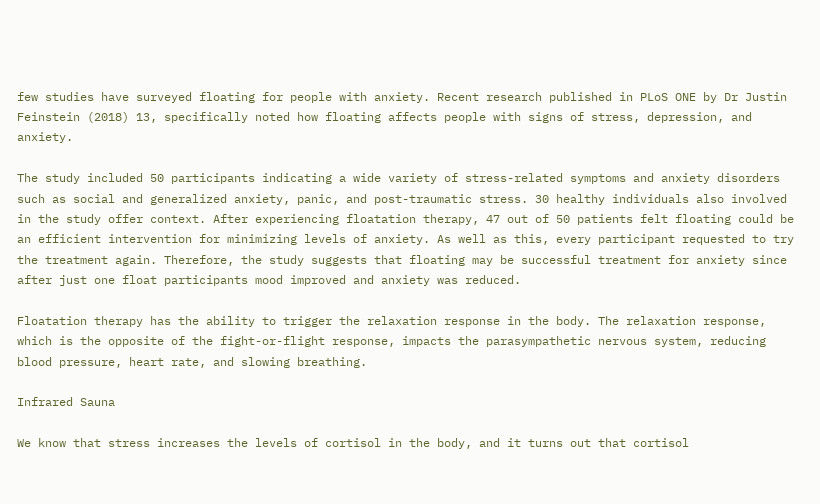few studies have surveyed floating for people with anxiety. Recent research published in PLoS ONE by Dr Justin Feinstein (2018) 13, specifically noted how floating affects people with signs of stress, depression, and anxiety.

The study included 50 participants indicating a wide variety of stress-related symptoms and anxiety disorders such as social and generalized anxiety, panic, and post-traumatic stress. 30 healthy individuals also involved in the study offer context. After experiencing floatation therapy, 47 out of 50 patients felt floating could be an efficient intervention for minimizing levels of anxiety. As well as this, every participant requested to try the treatment again. Therefore, the study suggests that floating may be successful treatment for anxiety since after just one float participants mood improved and anxiety was reduced.

Floatation therapy has the ability to trigger the relaxation response in the body. The relaxation response, which is the opposite of the fight-or-flight response, impacts the parasympathetic nervous system, reducing blood pressure, heart rate, and slowing breathing.

Infrared Sauna

We know that stress increases the levels of cortisol in the body, and it turns out that cortisol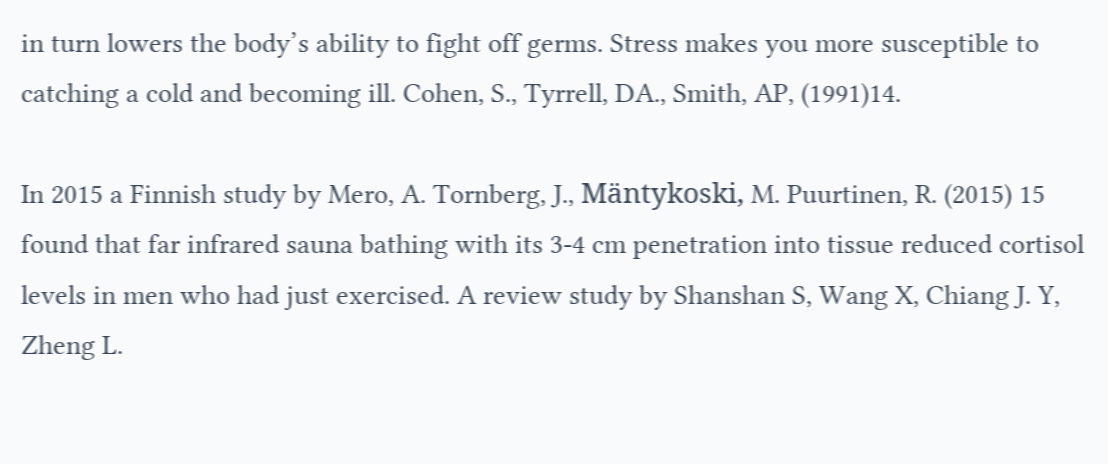in turn lowers the body’s ability to fight off germs. Stress makes you more susceptible to catching a cold and becoming ill. Cohen, S., Tyrrell, DA., Smith, AP, (1991)14.

In 2015 a Finnish study by Mero, A. Tornberg, J., Mäntykoski, M. Puurtinen, R. (2015) 15 found that far infrared sauna bathing with its 3-4 cm penetration into tissue reduced cortisol levels in men who had just exercised. A review study by Shanshan S, Wang X, Chiang J. Y, Zheng L.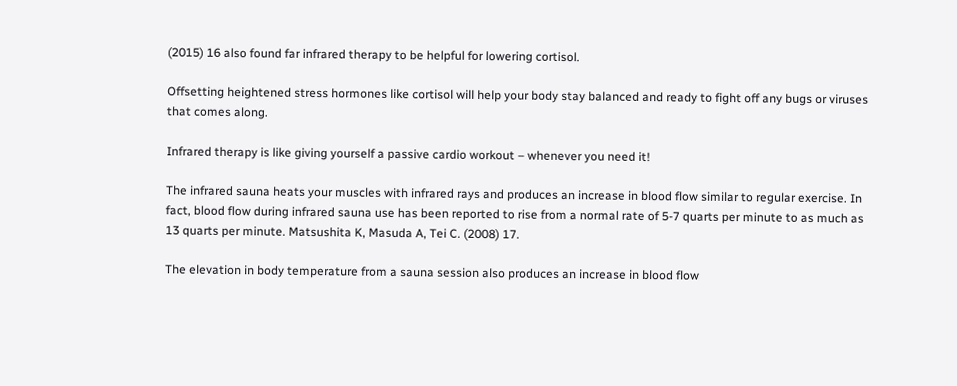(2015) 16 also found far infrared therapy to be helpful for lowering cortisol.

Offsetting heightened stress hormones like cortisol will help your body stay balanced and ready to fight off any bugs or viruses that comes along.

Infrared therapy is like giving yourself a passive cardio workout – whenever you need it!

The infrared sauna heats your muscles with infrared rays and produces an increase in blood flow similar to regular exercise. In fact, blood flow during infrared sauna use has been reported to rise from a normal rate of 5-7 quarts per minute to as much as 13 quarts per minute. Matsushita K, Masuda A, Tei C. (2008) 17.

The elevation in body temperature from a sauna session also produces an increase in blood flow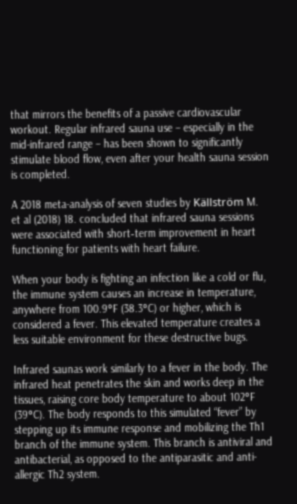that mirrors the benefits of a passive cardiovascular workout. Regular infrared sauna use – especially in the mid-infrared range – has been shown to significantly stimulate blood flow, even after your health sauna session is completed.

A 2018 meta-analysis of seven studies by Källström M. et al (2018) 18. concluded that infrared sauna sessions were associated with short‐term improvement in heart functioning for patients with heart failure.

When your body is fighting an infection like a cold or flu, the immune system causes an increase in temperature, anywhere from 100.9°F (38.3°C) or higher, which is considered a fever. This elevated temperature creates a less suitable environment for these destructive bugs.

Infrared saunas work similarly to a fever in the body. The infrared heat penetrates the skin and works deep in the tissues, raising core body temperature to about 102°F (39°C). The body responds to this simulated “fever” by stepping up its immune response and mobilizing the Th1 branch of the immune system. This branch is antiviral and antibacterial, as opposed to the antiparasitic and anti-allergic Th2 system.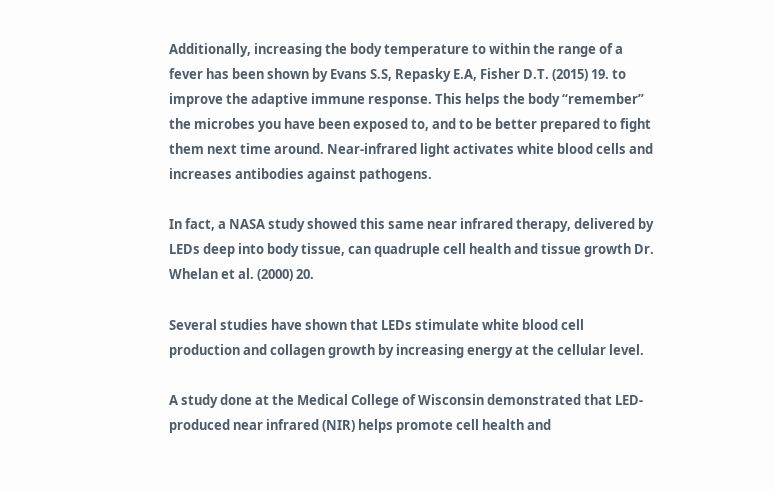Additionally, increasing the body temperature to within the range of a fever has been shown by Evans S.S, Repasky E.A, Fisher D.T. (2015) 19. to improve the adaptive immune response. This helps the body “remember” the microbes you have been exposed to, and to be better prepared to fight them next time around. Near-infrared light activates white blood cells and increases antibodies against pathogens.

In fact, a NASA study showed this same near infrared therapy, delivered by LEDs deep into body tissue, can quadruple cell health and tissue growth Dr. Whelan et al. (2000) 20.

Several studies have shown that LEDs stimulate white blood cell production and collagen growth by increasing energy at the cellular level.

A study done at the Medical College of Wisconsin demonstrated that LED-produced near infrared (NIR) helps promote cell health and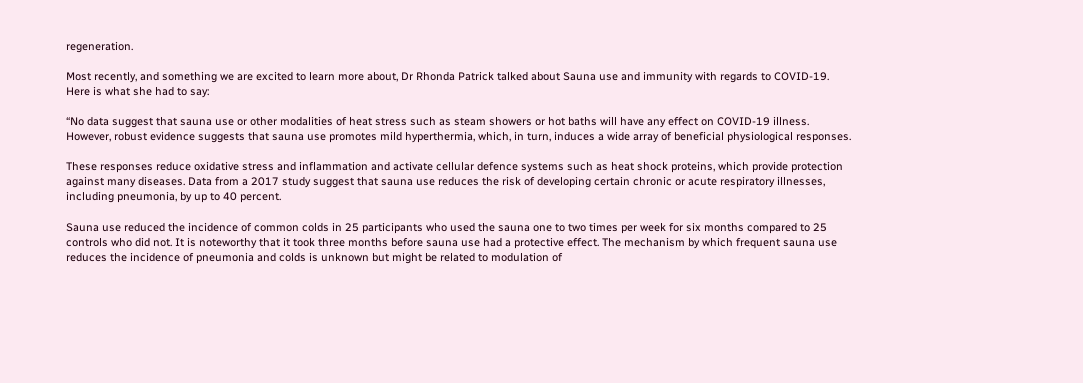regeneration.

Most recently, and something we are excited to learn more about, Dr Rhonda Patrick talked about Sauna use and immunity with regards to COVID-19. Here is what she had to say:

“No data suggest that sauna use or other modalities of heat stress such as steam showers or hot baths will have any effect on COVID-19 illness. However, robust evidence suggests that sauna use promotes mild hyperthermia, which, in turn, induces a wide array of beneficial physiological responses.

These responses reduce oxidative stress and inflammation and activate cellular defence systems such as heat shock proteins, which provide protection against many diseases. Data from a 2017 study suggest that sauna use reduces the risk of developing certain chronic or acute respiratory illnesses, including pneumonia, by up to 40 percent.

Sauna use reduced the incidence of common colds in 25 participants who used the sauna one to two times per week for six months compared to 25 controls who did not. It is noteworthy that it took three months before sauna use had a protective effect. The mechanism by which frequent sauna use reduces the incidence of pneumonia and colds is unknown but might be related to modulation of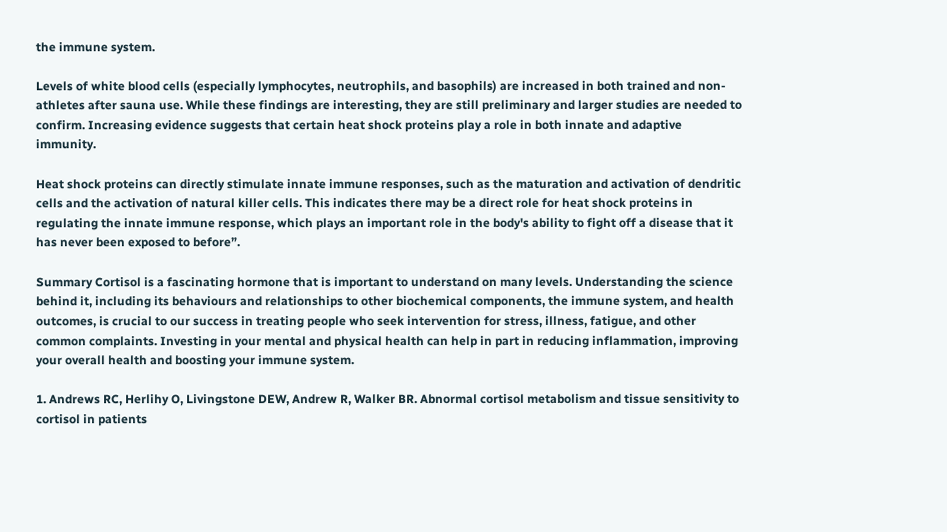the immune system.

Levels of white blood cells (especially lymphocytes, neutrophils, and basophils) are increased in both trained and non-athletes after sauna use. While these findings are interesting, they are still preliminary and larger studies are needed to confirm. Increasing evidence suggests that certain heat shock proteins play a role in both innate and adaptive immunity.

Heat shock proteins can directly stimulate innate immune responses, such as the maturation and activation of dendritic cells and the activation of natural killer cells. This indicates there may be a direct role for heat shock proteins in regulating the innate immune response, which plays an important role in the body's ability to fight off a disease that it has never been exposed to before”.

Summary Cortisol is a fascinating hormone that is important to understand on many levels. Understanding the science behind it, including its behaviours and relationships to other biochemical components, the immune system, and health outcomes, is crucial to our success in treating people who seek intervention for stress, illness, fatigue, and other common complaints. Investing in your mental and physical health can help in part in reducing inflammation, improving your overall health and boosting your immune system.

1. Andrews RC, Herlihy O, Livingstone DEW, Andrew R, Walker BR. Abnormal cortisol metabolism and tissue sensitivity to cortisol in patients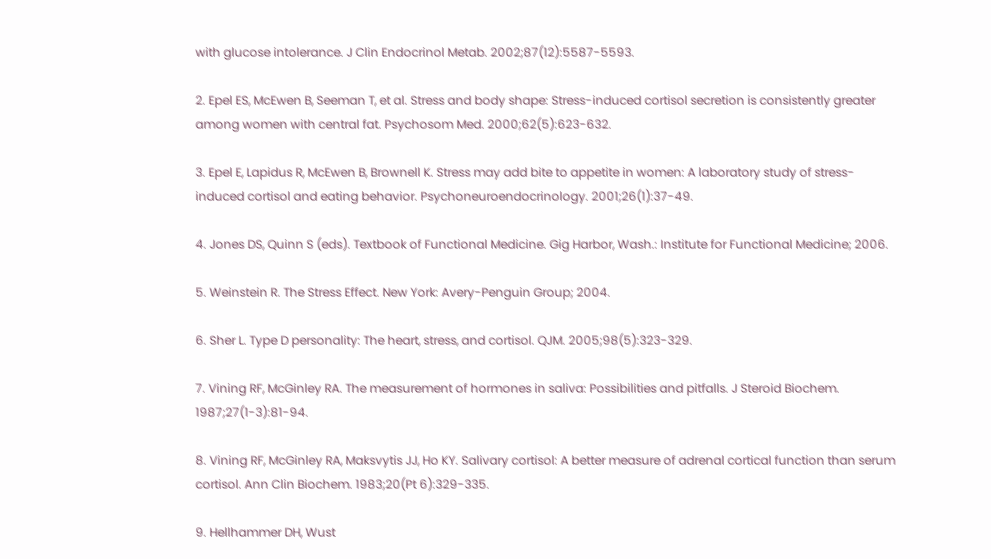with glucose intolerance. J Clin Endocrinol Metab. 2002;87(12):5587-5593.

2. Epel ES, McEwen B, Seeman T, et al. Stress and body shape: Stress-induced cortisol secretion is consistently greater among women with central fat. Psychosom Med. 2000;62(5):623-632.

3. Epel E, Lapidus R, McEwen B, Brownell K. Stress may add bite to appetite in women: A laboratory study of stress-induced cortisol and eating behavior. Psychoneuroendocrinology. 2001;26(1):37-49.

4. Jones DS, Quinn S (eds). Textbook of Functional Medicine. Gig Harbor, Wash.: Institute for Functional Medicine; 2006.

5. Weinstein R. The Stress Effect. New York: Avery-Penguin Group; 2004.

6. Sher L. Type D personality: The heart, stress, and cortisol. QJM. 2005;98(5):323-329.

7. Vining RF, McGinley RA. The measurement of hormones in saliva: Possibilities and pitfalls. J Steroid Biochem. 1987;27(1-3):81-94.

8. Vining RF, McGinley RA, Maksvytis JJ, Ho KY. Salivary cortisol: A better measure of adrenal cortical function than serum cortisol. Ann Clin Biochem. 1983;20(Pt 6):329-335.

9. Hellhammer DH, Wust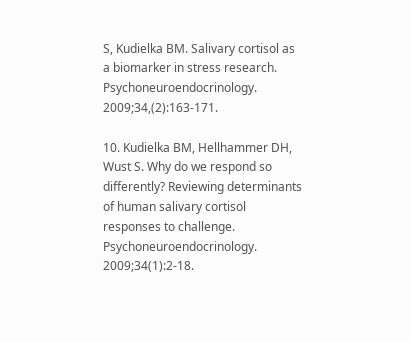S, Kudielka BM. Salivary cortisol as a biomarker in stress research. Psychoneuroendocrinology. 2009;34,(2):163-171.

10. Kudielka BM, Hellhammer DH, Wust S. Why do we respond so differently? Reviewing determinants of human salivary cortisol responses to challenge. Psychoneuroendocrinology. 2009;34(1):2-18.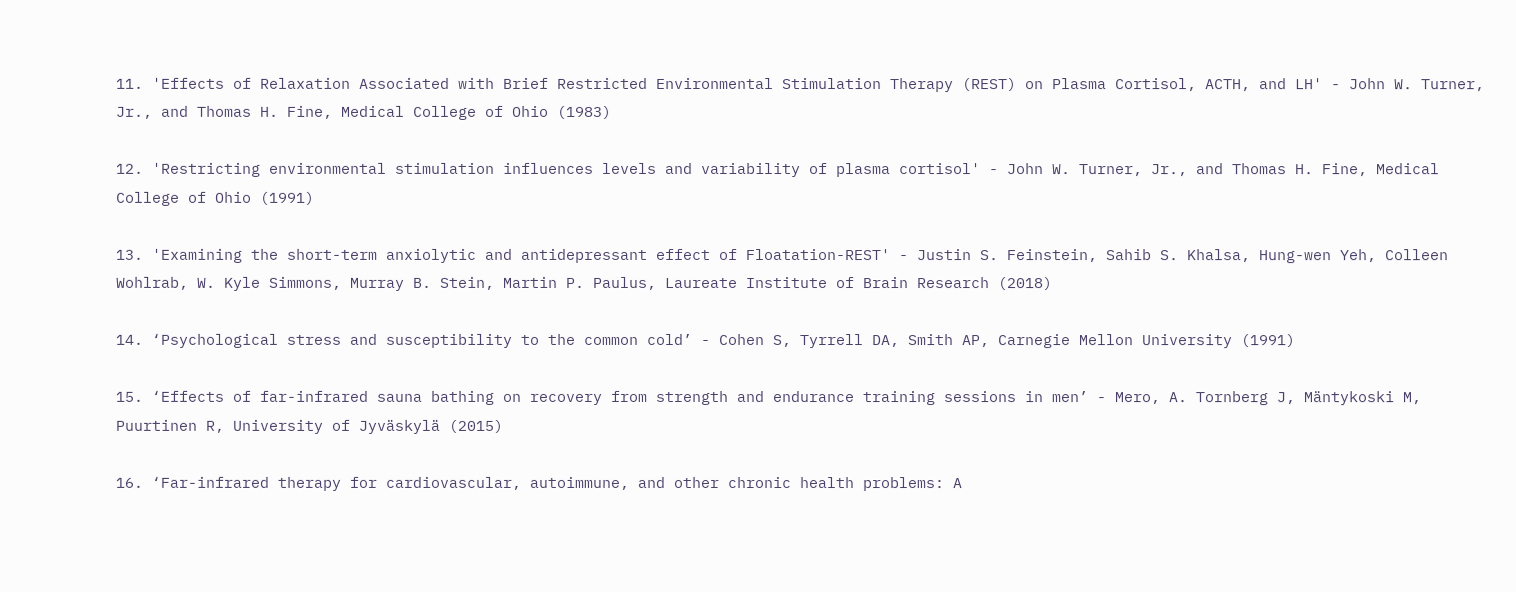11. 'Effects of Relaxation Associated with Brief Restricted Environmental Stimulation Therapy (REST) on Plasma Cortisol, ACTH, and LH' - John W. Turner, Jr., and Thomas H. Fine, Medical College of Ohio (1983)

12. 'Restricting environmental stimulation influences levels and variability of plasma cortisol' - John W. Turner, Jr., and Thomas H. Fine, Medical College of Ohio (1991)

13. 'Examining the short-term anxiolytic and antidepressant effect of Floatation-REST' - Justin S. Feinstein, Sahib S. Khalsa, Hung-wen Yeh, Colleen Wohlrab, W. Kyle Simmons, Murray B. Stein, Martin P. Paulus, Laureate Institute of Brain Research (2018)

14. ‘Psychological stress and susceptibility to the common cold’ - Cohen S, Tyrrell DA, Smith AP, Carnegie Mellon University (1991)

15. ‘Effects of far-infrared sauna bathing on recovery from strength and endurance training sessions in men’ - Mero, A. Tornberg J, Mäntykoski M, Puurtinen R, University of Jyväskylä (2015)

16. ‘Far-infrared therapy for cardiovascular, autoimmune, and other chronic health problems: A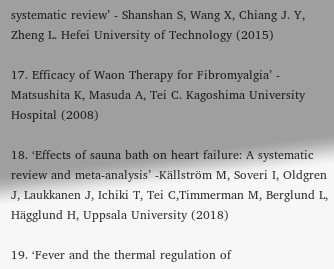systematic review’ - Shanshan S, Wang X, Chiang J. Y, Zheng L. Hefei University of Technology (2015)

17. Efficacy of Waon Therapy for Fibromyalgia’ - Matsushita K, Masuda A, Tei C. Kagoshima University Hospital (2008)

18. ‘Effects of sauna bath on heart failure: A systematic review and meta-analysis’ -Källström M, Soveri I, Oldgren J, Laukkanen J, Ichiki T, Tei C,Timmerman M, Berglund L, Hägglund H, Uppsala University (2018)

19. ‘Fever and the thermal regulation of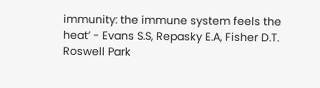immunity: the immune system feels the heat’ - Evans S.S, Repasky E.A, Fisher D.T. Roswell Park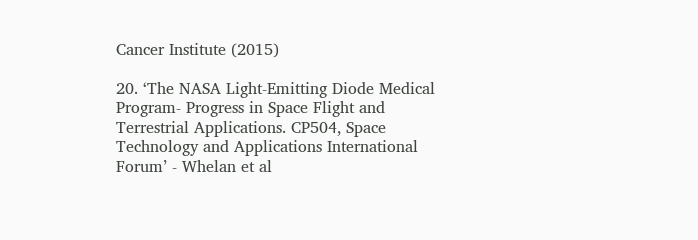Cancer Institute (2015)

20. ‘The NASA Light-Emitting Diode Medical Program- Progress in Space Flight and Terrestrial Applications. CP504, Space Technology and Applications International Forum’ - Whelan et al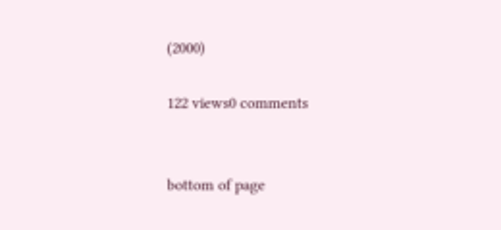(2000)

122 views0 comments


bottom of page